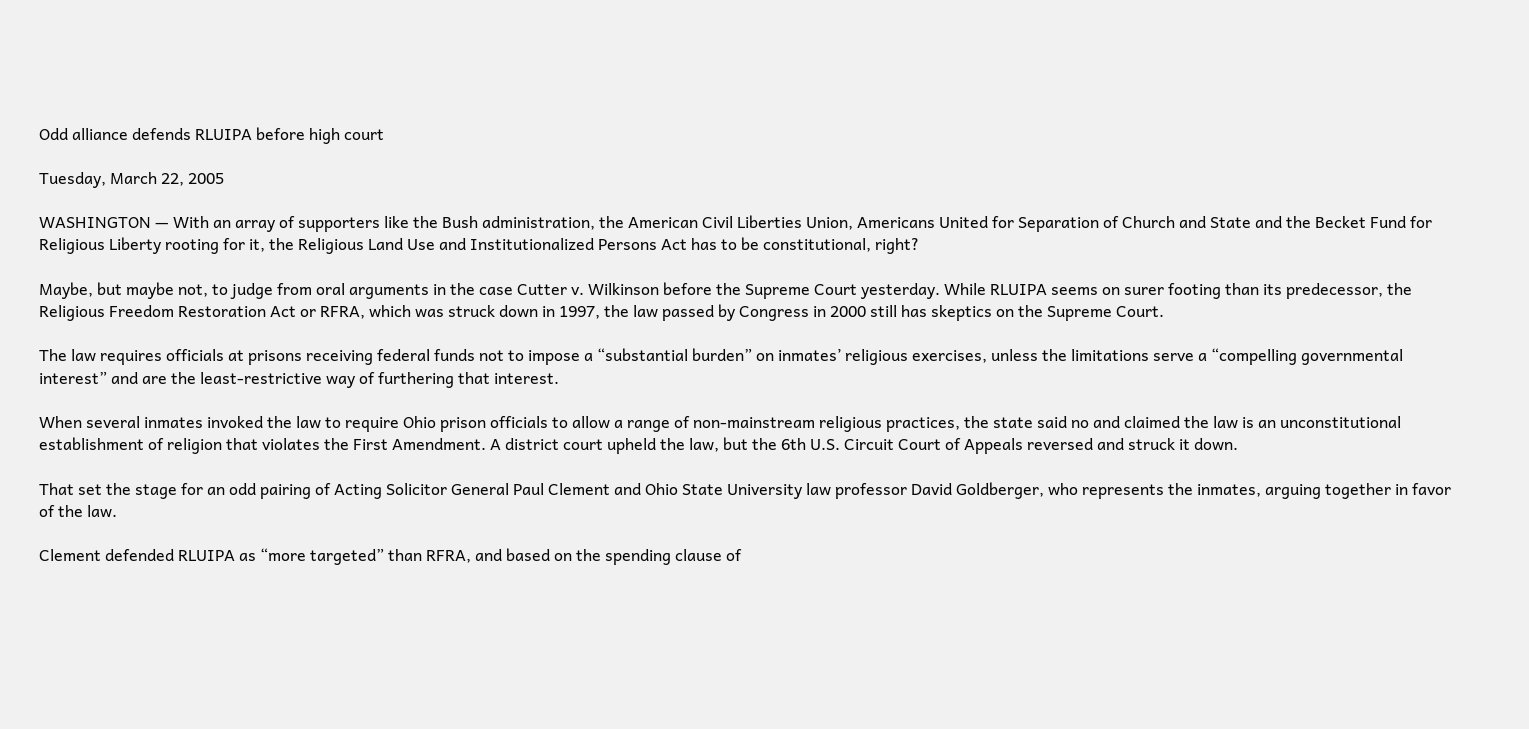Odd alliance defends RLUIPA before high court

Tuesday, March 22, 2005

WASHINGTON — With an array of supporters like the Bush administration, the American Civil Liberties Union, Americans United for Separation of Church and State and the Becket Fund for Religious Liberty rooting for it, the Religious Land Use and Institutionalized Persons Act has to be constitutional, right?

Maybe, but maybe not, to judge from oral arguments in the case Cutter v. Wilkinson before the Supreme Court yesterday. While RLUIPA seems on surer footing than its predecessor, the Religious Freedom Restoration Act or RFRA, which was struck down in 1997, the law passed by Congress in 2000 still has skeptics on the Supreme Court.

The law requires officials at prisons receiving federal funds not to impose a “substantial burden” on inmates’ religious exercises, unless the limitations serve a “compelling governmental interest” and are the least-restrictive way of furthering that interest.

When several inmates invoked the law to require Ohio prison officials to allow a range of non-mainstream religious practices, the state said no and claimed the law is an unconstitutional establishment of religion that violates the First Amendment. A district court upheld the law, but the 6th U.S. Circuit Court of Appeals reversed and struck it down.

That set the stage for an odd pairing of Acting Solicitor General Paul Clement and Ohio State University law professor David Goldberger, who represents the inmates, arguing together in favor of the law.

Clement defended RLUIPA as “more targeted” than RFRA, and based on the spending clause of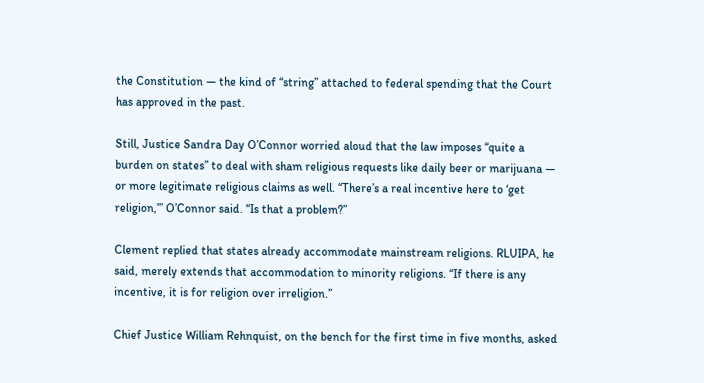the Constitution — the kind of “string” attached to federal spending that the Court has approved in the past.

Still, Justice Sandra Day O’Connor worried aloud that the law imposes “quite a burden on states” to deal with sham religious requests like daily beer or marijuana — or more legitimate religious claims as well. “There’s a real incentive here to ‘get religion,’” O’Connor said. “Is that a problem?”

Clement replied that states already accommodate mainstream religions. RLUIPA, he said, merely extends that accommodation to minority religions. “If there is any incentive, it is for religion over irreligion.”

Chief Justice William Rehnquist, on the bench for the first time in five months, asked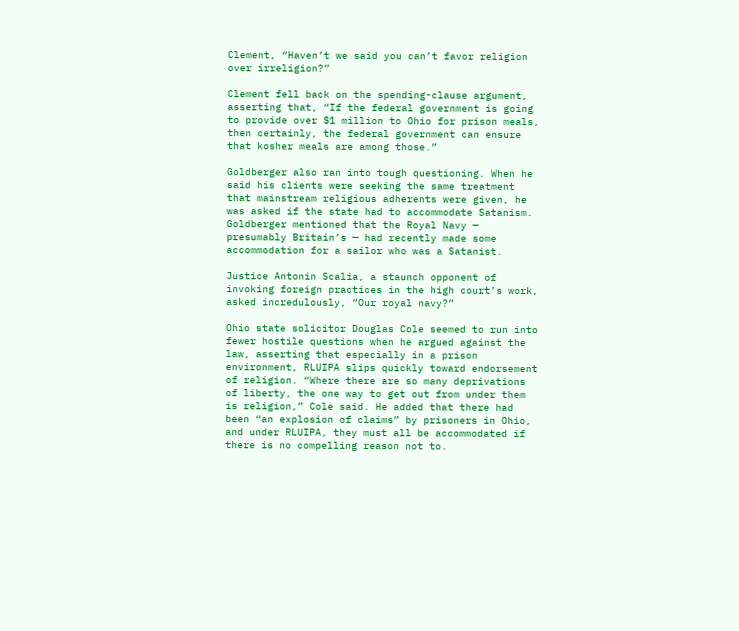Clement, “Haven’t we said you can’t favor religion over irreligion?”

Clement fell back on the spending-clause argument, asserting that, “If the federal government is going to provide over $1 million to Ohio for prison meals, then certainly, the federal government can ensure that kosher meals are among those.”

Goldberger also ran into tough questioning. When he said his clients were seeking the same treatment that mainstream religious adherents were given, he was asked if the state had to accommodate Satanism. Goldberger mentioned that the Royal Navy — presumably Britain’s — had recently made some accommodation for a sailor who was a Satanist.

Justice Antonin Scalia, a staunch opponent of invoking foreign practices in the high court’s work, asked incredulously, “Our royal navy?”

Ohio state solicitor Douglas Cole seemed to run into fewer hostile questions when he argued against the law, asserting that especially in a prison environment, RLUIPA slips quickly toward endorsement of religion. “Where there are so many deprivations of liberty, the one way to get out from under them is religion,” Cole said. He added that there had been “an explosion of claims” by prisoners in Ohio, and under RLUIPA, they must all be accommodated if there is no compelling reason not to.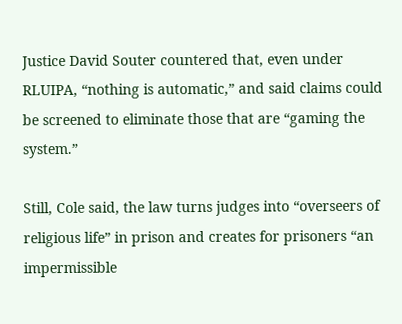Justice David Souter countered that, even under RLUIPA, “nothing is automatic,” and said claims could be screened to eliminate those that are “gaming the system.”

Still, Cole said, the law turns judges into “overseers of religious life” in prison and creates for prisoners “an impermissible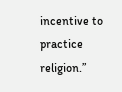incentive to practice religion.”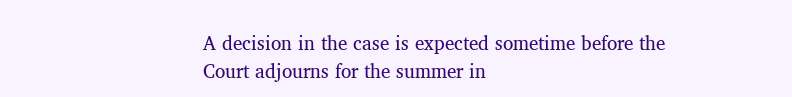A decision in the case is expected sometime before the Court adjourns for the summer in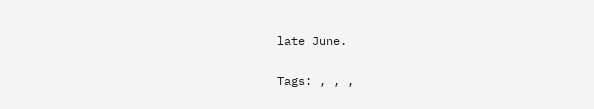late June.

Tags: , , ,